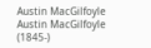Austin MacGilfoyle
Austin MacGilfoyle (1845-)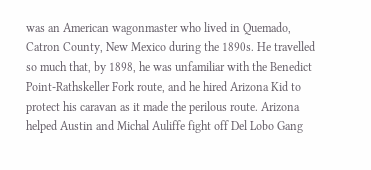was an American wagonmaster who lived in Quemado, Catron County, New Mexico during the 1890s. He travelled so much that, by 1898, he was unfamiliar with the Benedict Point-Rathskeller Fork route, and he hired Arizona Kid to protect his caravan as it made the perilous route. Arizona helped Austin and Michal Auliffe fight off Del Lobo Gang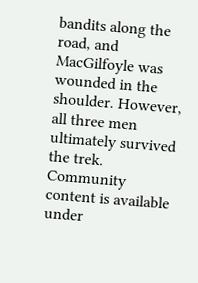bandits along the road, and MacGilfoyle was wounded in the shoulder. However, all three men ultimately survived the trek.
Community content is available under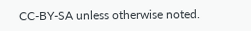CC-BY-SA unless otherwise noted.